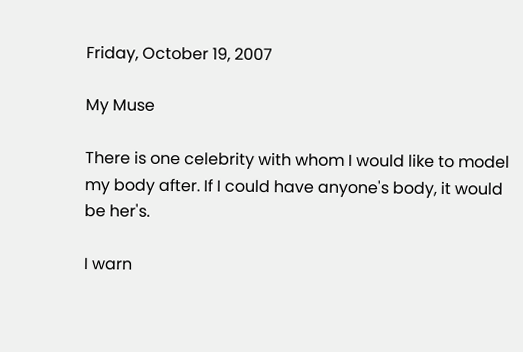Friday, October 19, 2007

My Muse

There is one celebrity with whom I would like to model my body after. If I could have anyone's body, it would be her's.

I warn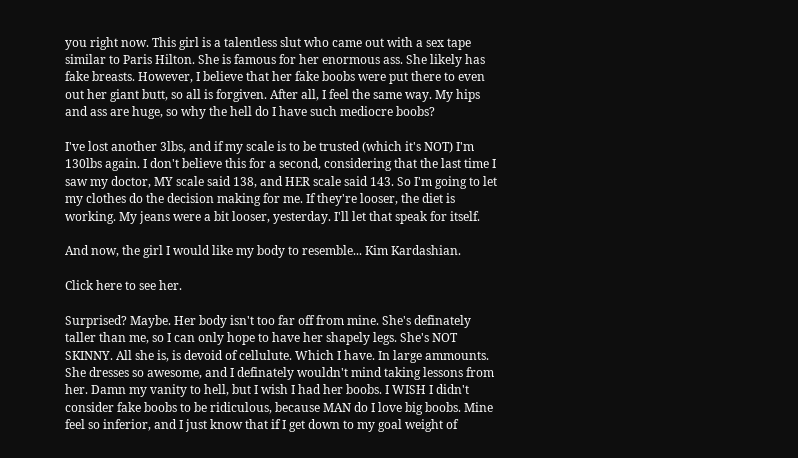you right now. This girl is a talentless slut who came out with a sex tape similar to Paris Hilton. She is famous for her enormous ass. She likely has fake breasts. However, I believe that her fake boobs were put there to even out her giant butt, so all is forgiven. After all, I feel the same way. My hips and ass are huge, so why the hell do I have such mediocre boobs?

I've lost another 3lbs, and if my scale is to be trusted (which it's NOT) I'm 130lbs again. I don't believe this for a second, considering that the last time I saw my doctor, MY scale said 138, and HER scale said 143. So I'm going to let my clothes do the decision making for me. If they're looser, the diet is working. My jeans were a bit looser, yesterday. I'll let that speak for itself.

And now, the girl I would like my body to resemble... Kim Kardashian.

Click here to see her.

Surprised? Maybe. Her body isn't too far off from mine. She's definately taller than me, so I can only hope to have her shapely legs. She's NOT SKINNY. All she is, is devoid of cellulute. Which I have. In large ammounts. She dresses so awesome, and I definately wouldn't mind taking lessons from her. Damn my vanity to hell, but I wish I had her boobs. I WISH I didn't consider fake boobs to be ridiculous, because MAN do I love big boobs. Mine feel so inferior, and I just know that if I get down to my goal weight of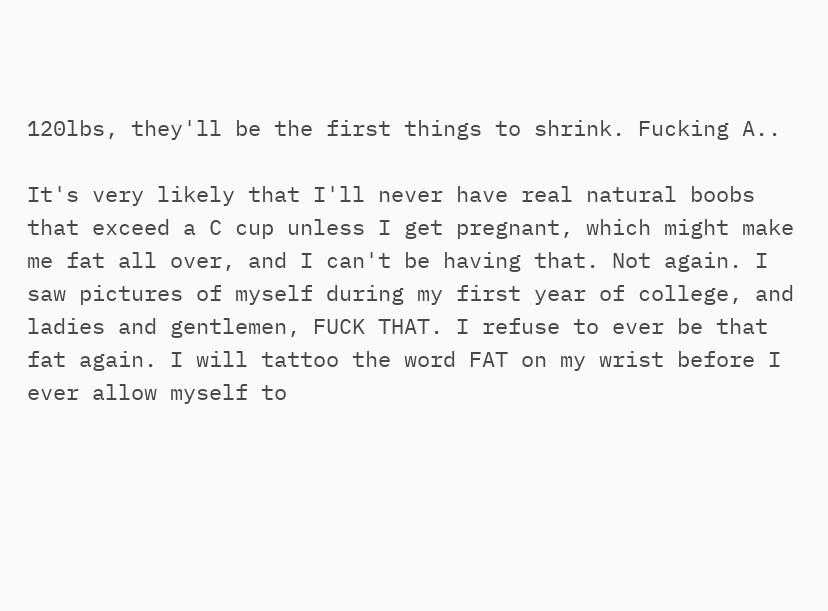120lbs, they'll be the first things to shrink. Fucking A..

It's very likely that I'll never have real natural boobs that exceed a C cup unless I get pregnant, which might make me fat all over, and I can't be having that. Not again. I saw pictures of myself during my first year of college, and ladies and gentlemen, FUCK THAT. I refuse to ever be that fat again. I will tattoo the word FAT on my wrist before I ever allow myself to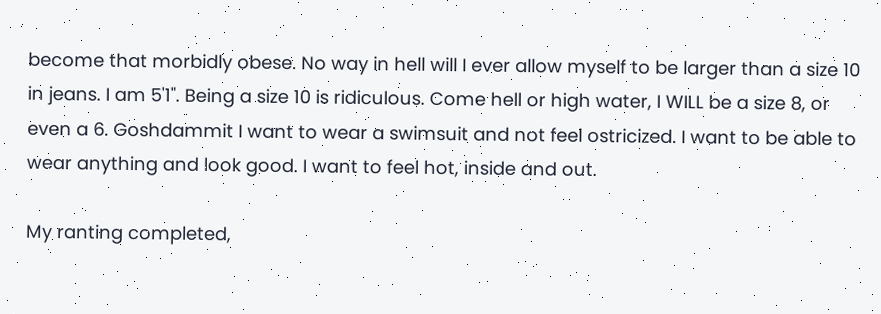become that morbidly obese. No way in hell will I ever allow myself to be larger than a size 10 in jeans. I am 5'1". Being a size 10 is ridiculous. Come hell or high water, I WILL be a size 8, or even a 6. Goshdammit I want to wear a swimsuit and not feel ostricized. I want to be able to wear anything and look good. I want to feel hot, inside and out.

My ranting completed,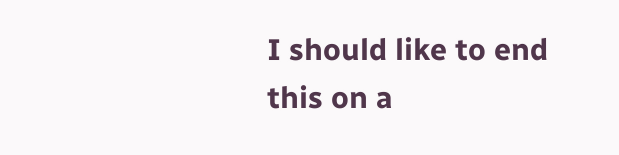I should like to end this on a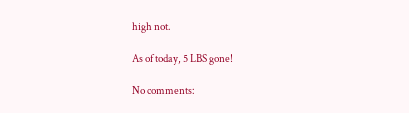high not.

As of today, 5 LBS gone!

No comments: